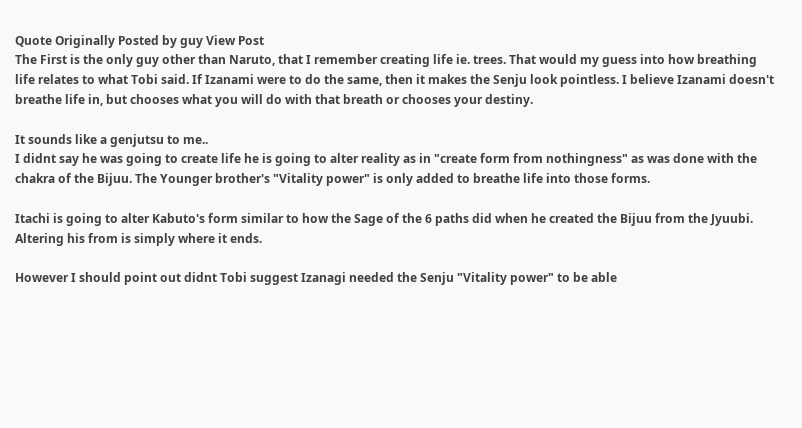Quote Originally Posted by guy View Post
The First is the only guy other than Naruto, that I remember creating life ie. trees. That would my guess into how breathing life relates to what Tobi said. If Izanami were to do the same, then it makes the Senju look pointless. I believe Izanami doesn't breathe life in, but chooses what you will do with that breath or chooses your destiny.

It sounds like a genjutsu to me..
I didnt say he was going to create life he is going to alter reality as in "create form from nothingness" as was done with the chakra of the Bijuu. The Younger brother's "Vitality power" is only added to breathe life into those forms.

Itachi is going to alter Kabuto's form similar to how the Sage of the 6 paths did when he created the Bijuu from the Jyuubi. Altering his from is simply where it ends.

However I should point out didnt Tobi suggest Izanagi needed the Senju "Vitality power" to be able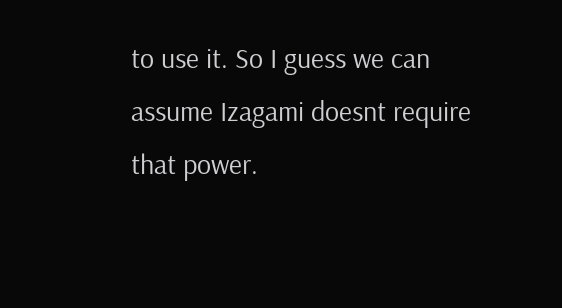to use it. So I guess we can assume Izagami doesnt require that power.